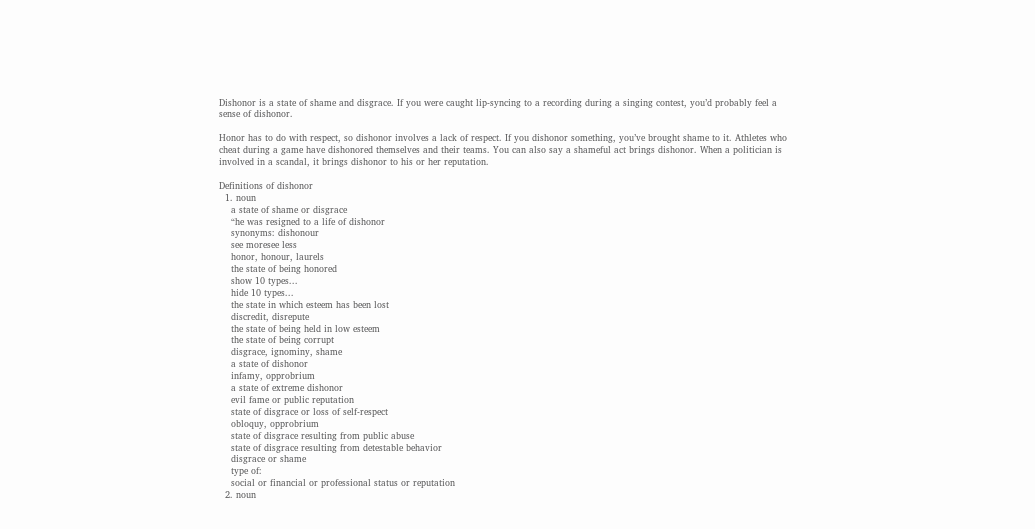Dishonor is a state of shame and disgrace. If you were caught lip-syncing to a recording during a singing contest, you’d probably feel a sense of dishonor.

Honor has to do with respect, so dishonor involves a lack of respect. If you dishonor something, you’ve brought shame to it. Athletes who cheat during a game have dishonored themselves and their teams. You can also say a shameful act brings dishonor. When a politician is involved in a scandal, it brings dishonor to his or her reputation.

Definitions of dishonor
  1. noun
    a state of shame or disgrace
    “he was resigned to a life of dishonor
    synonyms: dishonour
    see moresee less
    honor, honour, laurels
    the state of being honored
    show 10 types...
    hide 10 types...
    the state in which esteem has been lost
    discredit, disrepute
    the state of being held in low esteem
    the state of being corrupt
    disgrace, ignominy, shame
    a state of dishonor
    infamy, opprobrium
    a state of extreme dishonor
    evil fame or public reputation
    state of disgrace or loss of self-respect
    obloquy, opprobrium
    state of disgrace resulting from public abuse
    state of disgrace resulting from detestable behavior
    disgrace or shame
    type of:
    social or financial or professional status or reputation
  2. noun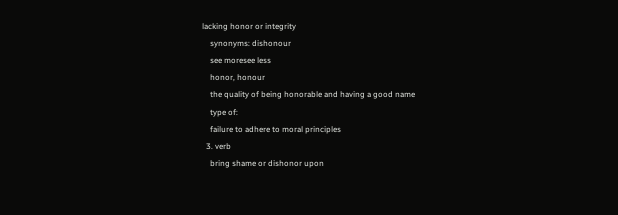lacking honor or integrity
    synonyms: dishonour
    see moresee less
    honor, honour
    the quality of being honorable and having a good name
    type of:
    failure to adhere to moral principles
  3. verb
    bring shame or dishonor upon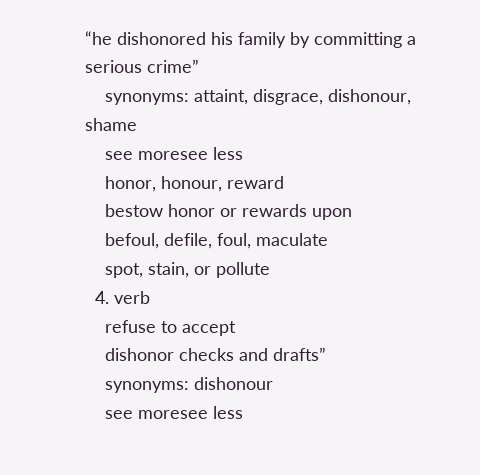“he dishonored his family by committing a serious crime”
    synonyms: attaint, disgrace, dishonour, shame
    see moresee less
    honor, honour, reward
    bestow honor or rewards upon
    befoul, defile, foul, maculate
    spot, stain, or pollute
  4. verb
    refuse to accept
    dishonor checks and drafts”
    synonyms: dishonour
    see moresee less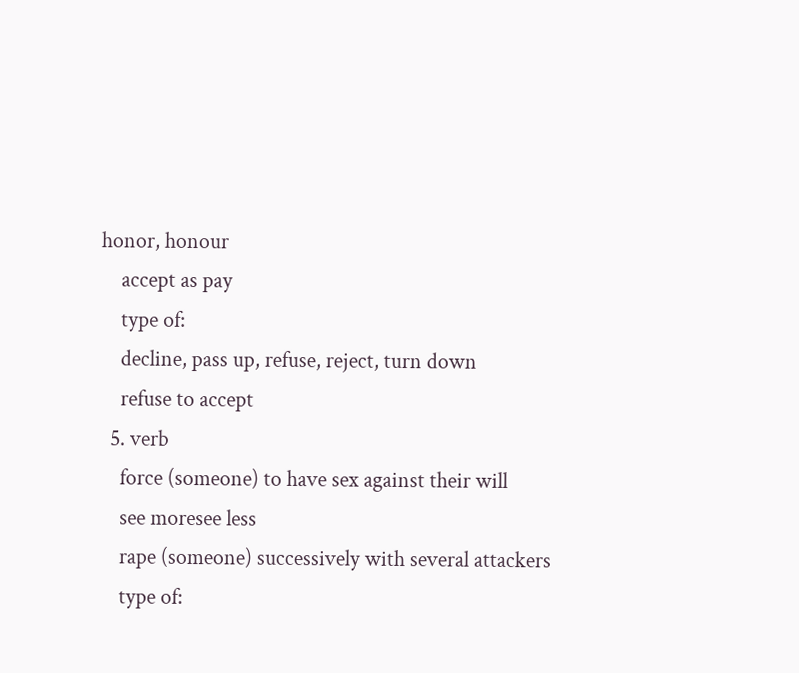honor, honour
    accept as pay
    type of:
    decline, pass up, refuse, reject, turn down
    refuse to accept
  5. verb
    force (someone) to have sex against their will
    see moresee less
    rape (someone) successively with several attackers
    type of: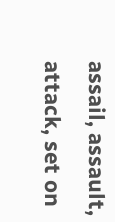assail, assault, attack, set on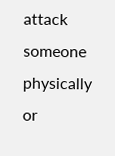attack someone physically or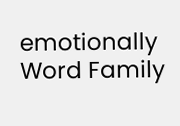emotionally
Word Family